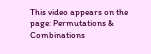This video appears on the page: Permutations & Combinations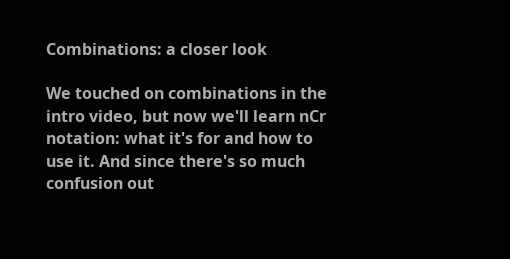Combinations: a closer look

We touched on combinations in the intro video, but now we'll learn nCr notation: what it's for and how to use it. And since there's so much confusion out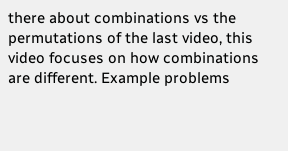there about combinations vs the permutations of the last video, this video focuses on how combinations are different. Example problems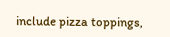include pizza toppings,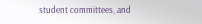student committees, and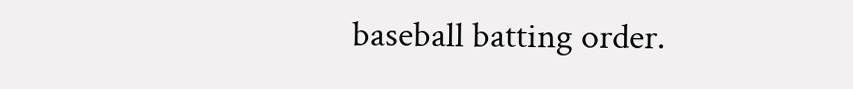baseball batting order.